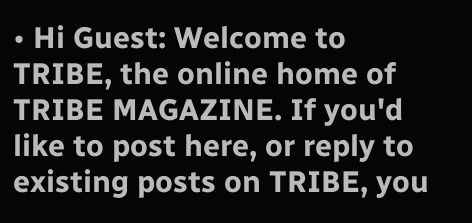• Hi Guest: Welcome to TRIBE, the online home of TRIBE MAGAZINE. If you'd like to post here, or reply to existing posts on TRIBE, you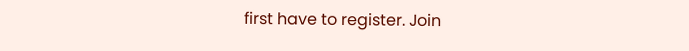first have to register. Join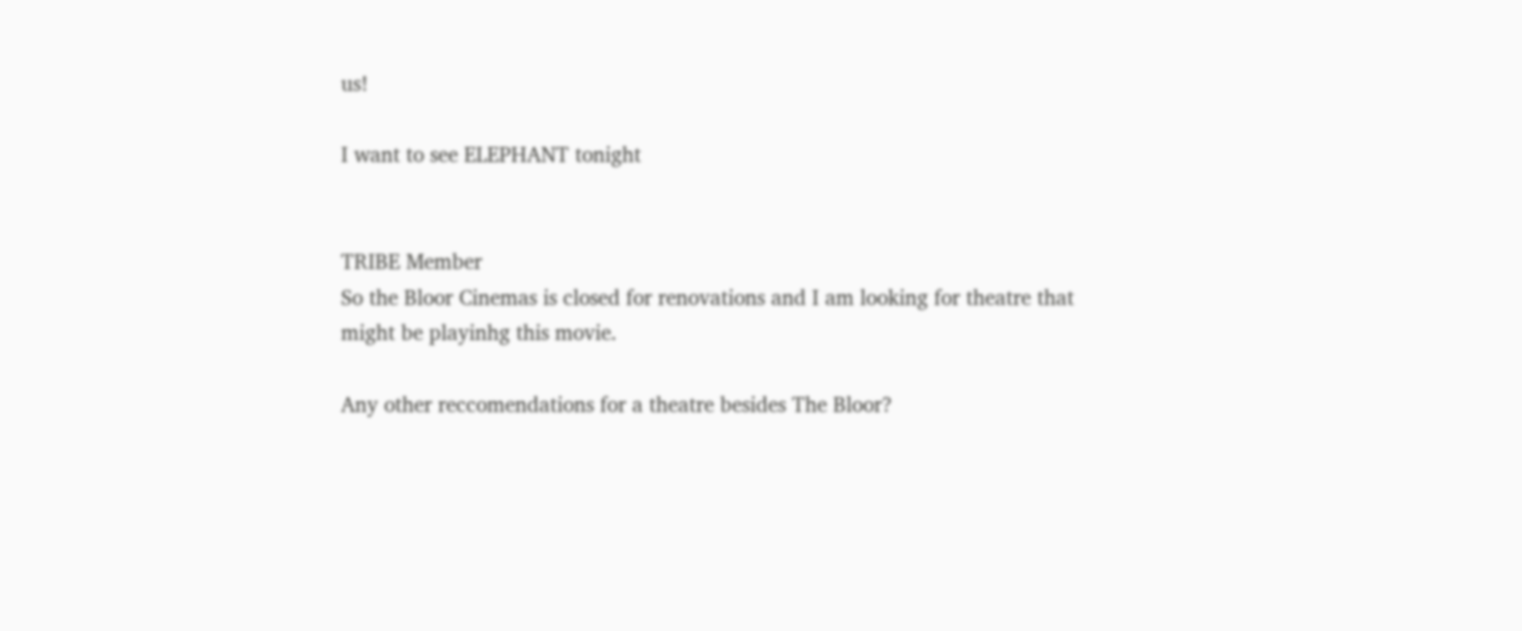us!

I want to see ELEPHANT tonight


TRIBE Member
So the Bloor Cinemas is closed for renovations and I am looking for theatre that might be playinhg this movie.

Any other reccomendations for a theatre besides The Bloor?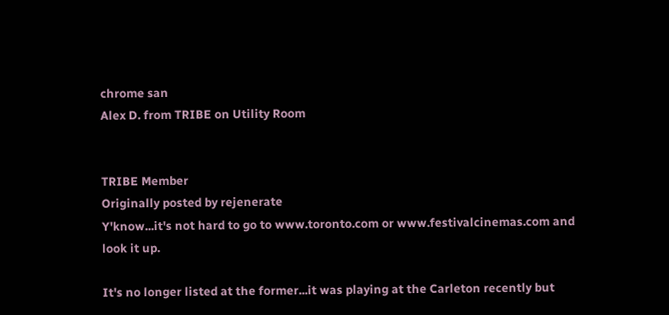chrome san
Alex D. from TRIBE on Utility Room


TRIBE Member
Originally posted by rejenerate
Y'know...it's not hard to go to www.toronto.com or www.festivalcinemas.com and look it up.

It's no longer listed at the former...it was playing at the Carleton recently but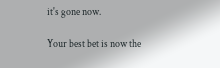it's gone now.

Your best bet is now the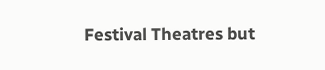Festival Theatres but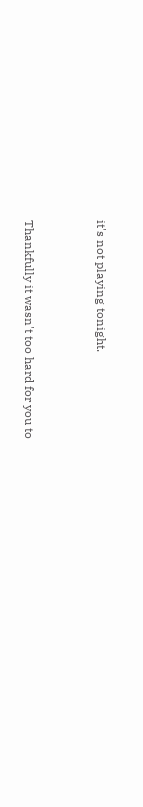it's not playing tonight.


Thankfully it wasn't too hard for you to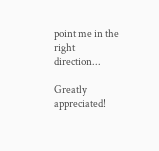point me in the right direction...

Greatly appreciated!